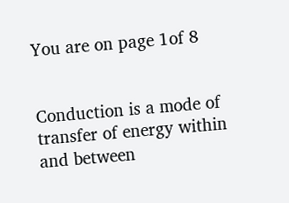You are on page 1of 8


Conduction is a mode of transfer of energy within and between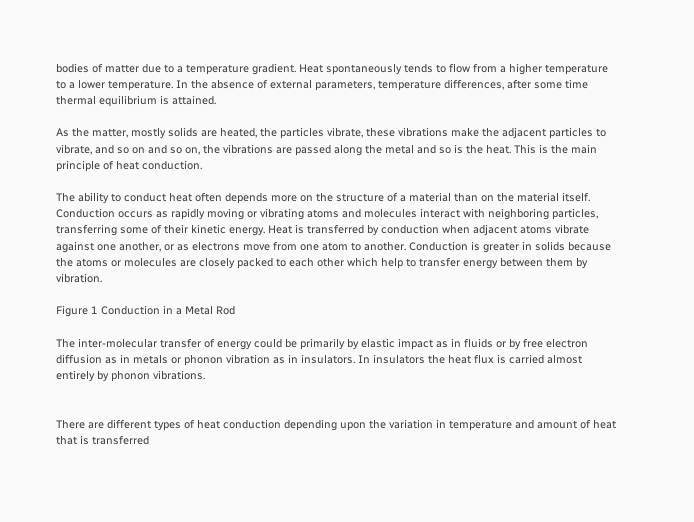bodies of matter due to a temperature gradient. Heat spontaneously tends to flow from a higher temperature to a lower temperature. In the absence of external parameters, temperature differences, after some time thermal equilibrium is attained.

As the matter, mostly solids are heated, the particles vibrate, these vibrations make the adjacent particles to vibrate, and so on and so on, the vibrations are passed along the metal and so is the heat. This is the main principle of heat conduction.

The ability to conduct heat often depends more on the structure of a material than on the material itself. Conduction occurs as rapidly moving or vibrating atoms and molecules interact with neighboring particles, transferring some of their kinetic energy. Heat is transferred by conduction when adjacent atoms vibrate against one another, or as electrons move from one atom to another. Conduction is greater in solids because the atoms or molecules are closely packed to each other which help to transfer energy between them by vibration.

Figure 1 Conduction in a Metal Rod

The inter-molecular transfer of energy could be primarily by elastic impact as in fluids or by free electron diffusion as in metals or phonon vibration as in insulators. In insulators the heat flux is carried almost entirely by phonon vibrations.


There are different types of heat conduction depending upon the variation in temperature and amount of heat that is transferred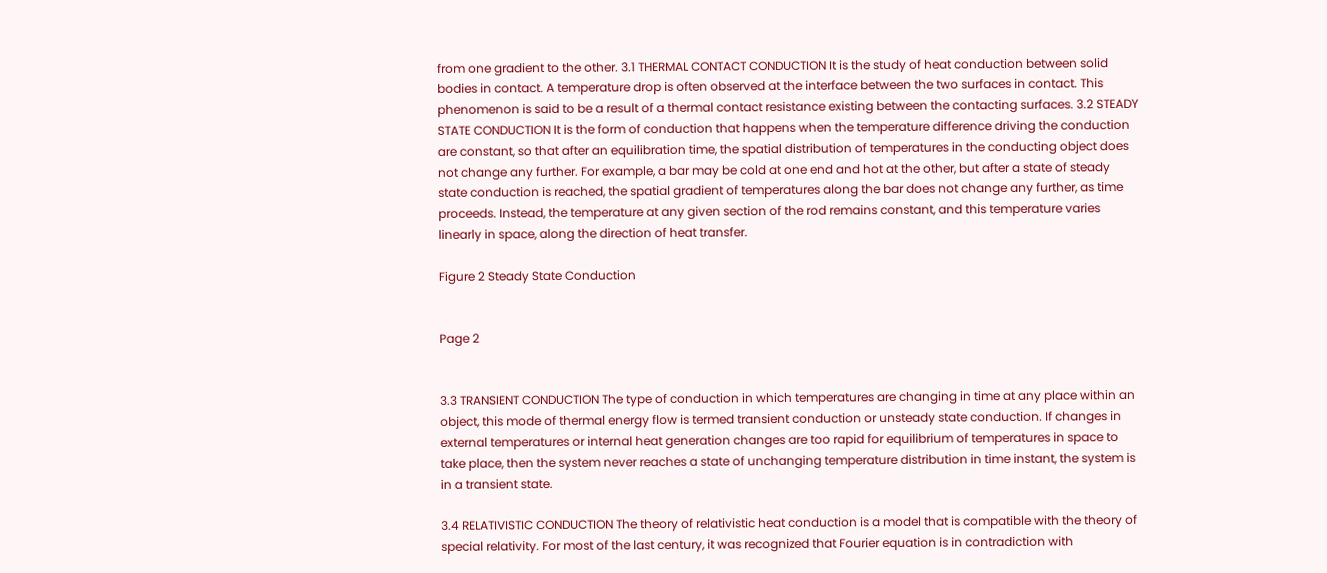from one gradient to the other. 3.1 THERMAL CONTACT CONDUCTION It is the study of heat conduction between solid bodies in contact. A temperature drop is often observed at the interface between the two surfaces in contact. This phenomenon is said to be a result of a thermal contact resistance existing between the contacting surfaces. 3.2 STEADY STATE CONDUCTION It is the form of conduction that happens when the temperature difference driving the conduction are constant, so that after an equilibration time, the spatial distribution of temperatures in the conducting object does not change any further. For example, a bar may be cold at one end and hot at the other, but after a state of steady state conduction is reached, the spatial gradient of temperatures along the bar does not change any further, as time proceeds. Instead, the temperature at any given section of the rod remains constant, and this temperature varies linearly in space, along the direction of heat transfer.

Figure 2 Steady State Conduction


Page 2


3.3 TRANSIENT CONDUCTION The type of conduction in which temperatures are changing in time at any place within an object, this mode of thermal energy flow is termed transient conduction or unsteady state conduction. If changes in external temperatures or internal heat generation changes are too rapid for equilibrium of temperatures in space to take place, then the system never reaches a state of unchanging temperature distribution in time instant, the system is in a transient state.

3.4 RELATIVISTIC CONDUCTION The theory of relativistic heat conduction is a model that is compatible with the theory of special relativity. For most of the last century, it was recognized that Fourier equation is in contradiction with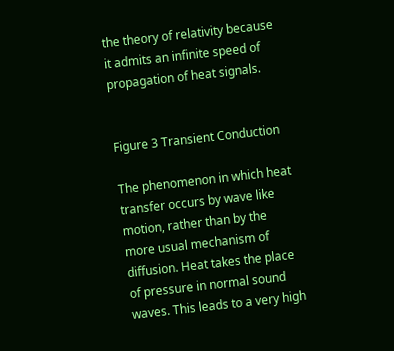the theory of relativity because it admits an infinite speed of propagation of heat signals.


Figure 3 Transient Conduction

The phenomenon in which heat transfer occurs by wave like motion, rather than by the more usual mechanism of diffusion. Heat takes the place of pressure in normal sound waves. This leads to a very high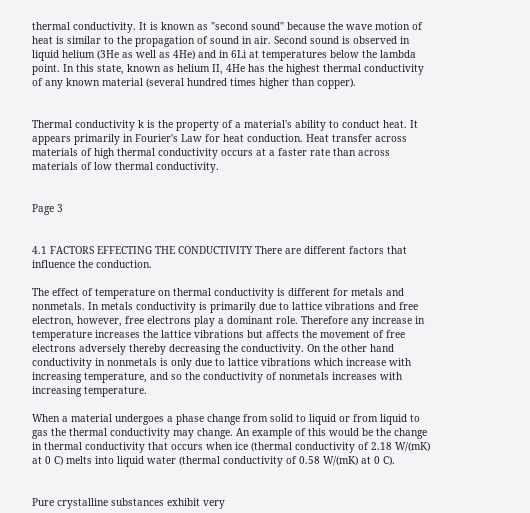thermal conductivity. It is known as "second sound" because the wave motion of heat is similar to the propagation of sound in air. Second sound is observed in liquid helium (3He as well as 4He) and in 6Li at temperatures below the lambda point. In this state, known as helium II, 4He has the highest thermal conductivity of any known material (several hundred times higher than copper).


Thermal conductivity k is the property of a material's ability to conduct heat. It appears primarily in Fourier's Law for heat conduction. Heat transfer across materials of high thermal conductivity occurs at a faster rate than across materials of low thermal conductivity.


Page 3


4.1 FACTORS EFFECTING THE CONDUCTIVITY There are different factors that influence the conduction.

The effect of temperature on thermal conductivity is different for metals and nonmetals. In metals conductivity is primarily due to lattice vibrations and free electron, however, free electrons play a dominant role. Therefore any increase in temperature increases the lattice vibrations but affects the movement of free electrons adversely thereby decreasing the conductivity. On the other hand conductivity in nonmetals is only due to lattice vibrations which increase with increasing temperature, and so the conductivity of nonmetals increases with increasing temperature.

When a material undergoes a phase change from solid to liquid or from liquid to gas the thermal conductivity may change. An example of this would be the change in thermal conductivity that occurs when ice (thermal conductivity of 2.18 W/(mK) at 0 C) melts into liquid water (thermal conductivity of 0.58 W/(mK) at 0 C).


Pure crystalline substances exhibit very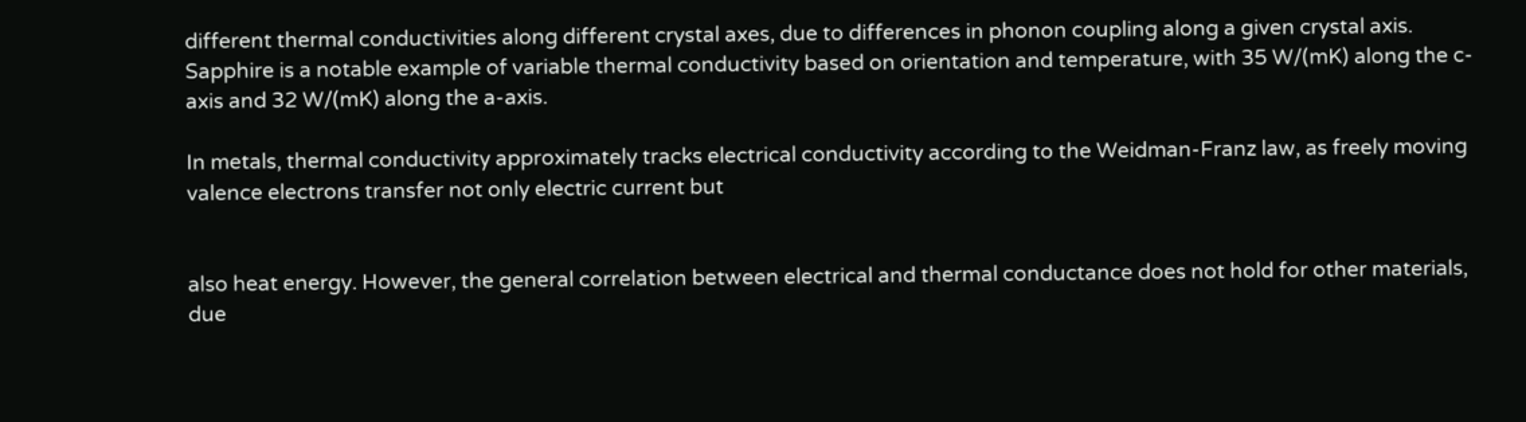different thermal conductivities along different crystal axes, due to differences in phonon coupling along a given crystal axis. Sapphire is a notable example of variable thermal conductivity based on orientation and temperature, with 35 W/(mK) along the c-axis and 32 W/(mK) along the a-axis.

In metals, thermal conductivity approximately tracks electrical conductivity according to the Weidman-Franz law, as freely moving valence electrons transfer not only electric current but


also heat energy. However, the general correlation between electrical and thermal conductance does not hold for other materials, due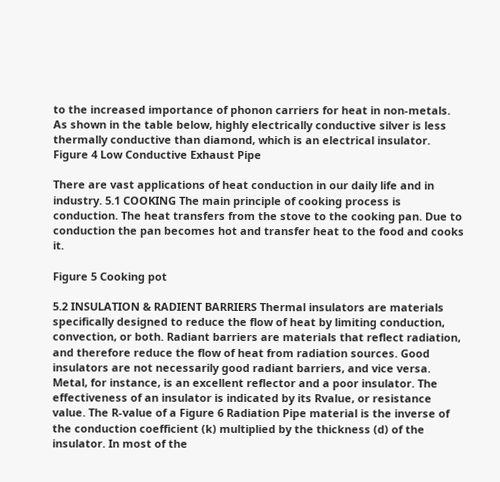to the increased importance of phonon carriers for heat in non-metals. As shown in the table below, highly electrically conductive silver is less thermally conductive than diamond, which is an electrical insulator.
Figure 4 Low Conductive Exhaust Pipe

There are vast applications of heat conduction in our daily life and in industry. 5.1 COOKING The main principle of cooking process is conduction. The heat transfers from the stove to the cooking pan. Due to conduction the pan becomes hot and transfer heat to the food and cooks it.

Figure 5 Cooking pot

5.2 INSULATION & RADIENT BARRIERS Thermal insulators are materials specifically designed to reduce the flow of heat by limiting conduction, convection, or both. Radiant barriers are materials that reflect radiation, and therefore reduce the flow of heat from radiation sources. Good insulators are not necessarily good radiant barriers, and vice versa. Metal, for instance, is an excellent reflector and a poor insulator. The effectiveness of an insulator is indicated by its Rvalue, or resistance value. The R-value of a Figure 6 Radiation Pipe material is the inverse of the conduction coefficient (k) multiplied by the thickness (d) of the insulator. In most of the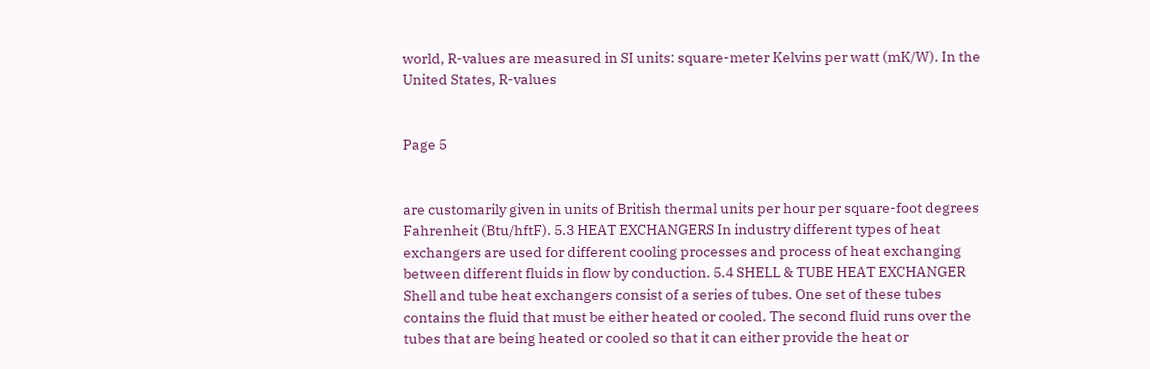world, R-values are measured in SI units: square-meter Kelvins per watt (mK/W). In the United States, R-values


Page 5


are customarily given in units of British thermal units per hour per square-foot degrees Fahrenheit (Btu/hftF). 5.3 HEAT EXCHANGERS In industry different types of heat exchangers are used for different cooling processes and process of heat exchanging between different fluids in flow by conduction. 5.4 SHELL & TUBE HEAT EXCHANGER Shell and tube heat exchangers consist of a series of tubes. One set of these tubes contains the fluid that must be either heated or cooled. The second fluid runs over the tubes that are being heated or cooled so that it can either provide the heat or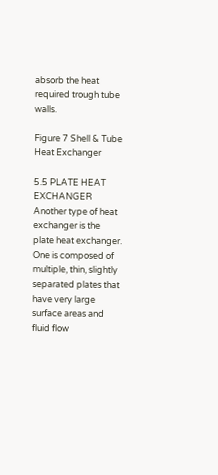absorb the heat required trough tube walls.

Figure 7 Shell & Tube Heat Exchanger

5.5 PLATE HEAT EXCHANGER Another type of heat exchanger is the plate heat exchanger. One is composed of multiple, thin, slightly separated plates that have very large surface areas and fluid flow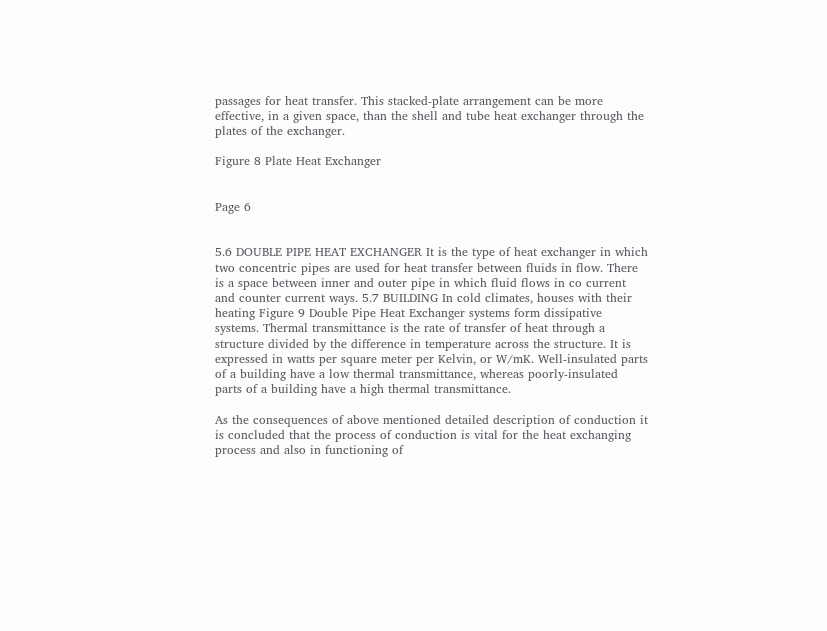passages for heat transfer. This stacked-plate arrangement can be more effective, in a given space, than the shell and tube heat exchanger through the plates of the exchanger.

Figure 8 Plate Heat Exchanger


Page 6


5.6 DOUBLE PIPE HEAT EXCHANGER It is the type of heat exchanger in which two concentric pipes are used for heat transfer between fluids in flow. There is a space between inner and outer pipe in which fluid flows in co current and counter current ways. 5.7 BUILDING In cold climates, houses with their heating Figure 9 Double Pipe Heat Exchanger systems form dissipative systems. Thermal transmittance is the rate of transfer of heat through a structure divided by the difference in temperature across the structure. It is expressed in watts per square meter per Kelvin, or W/mK. Well-insulated parts of a building have a low thermal transmittance, whereas poorly-insulated parts of a building have a high thermal transmittance.

As the consequences of above mentioned detailed description of conduction it is concluded that the process of conduction is vital for the heat exchanging process and also in functioning of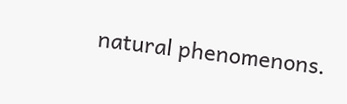natural phenomenons.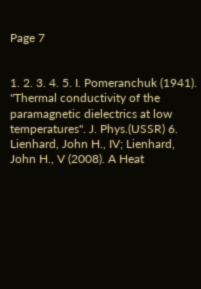Page 7


1. 2. 3. 4. 5. I. Pomeranchuk (1941). "Thermal conductivity of the paramagnetic dielectrics at low temperatures". J. Phys.(USSR) 6. Lienhard, John H., IV; Lienhard, John H., V (2008). A Heat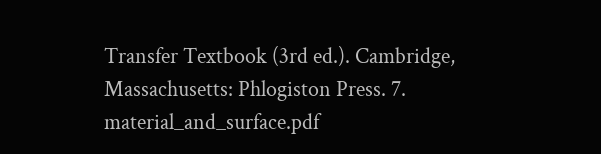Transfer Textbook (3rd ed.). Cambridge, Massachusetts: Phlogiston Press. 7. material_and_surface.pdf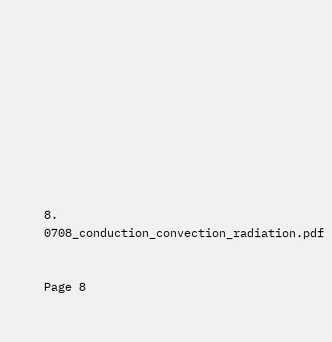8. 0708_conduction_convection_radiation.pdf


Page 8